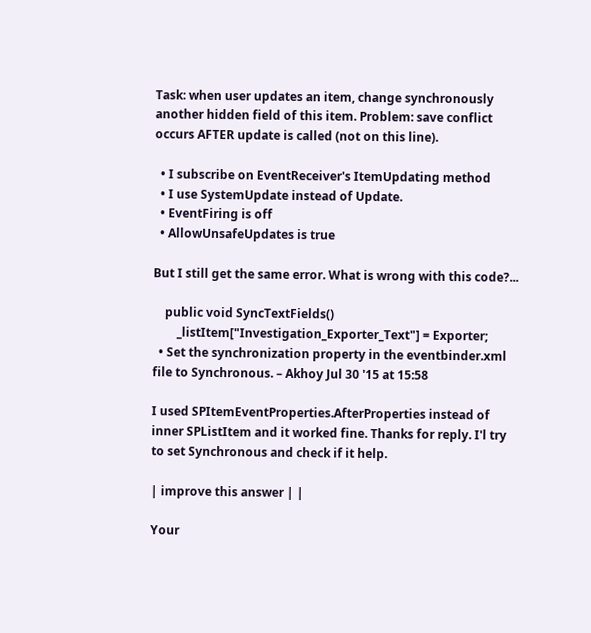Task: when user updates an item, change synchronously another hidden field of this item. Problem: save conflict occurs AFTER update is called (not on this line).

  • I subscribe on EventReceiver's ItemUpdating method
  • I use SystemUpdate instead of Update.
  • EventFiring is off
  • AllowUnsafeUpdates is true

But I still get the same error. What is wrong with this code?...

    public void SyncTextFields()
        _listItem["Investigation_Exporter_Text"] = Exporter;
  • Set the synchronization property in the eventbinder.xml file to Synchronous. – Akhoy Jul 30 '15 at 15:58

I used SPItemEventProperties.AfterProperties instead of inner SPListItem and it worked fine. Thanks for reply. I'l try to set Synchronous and check if it help.

| improve this answer | |

Your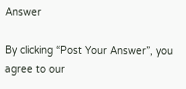Answer

By clicking “Post Your Answer”, you agree to our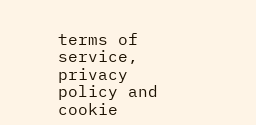terms of service, privacy policy and cookie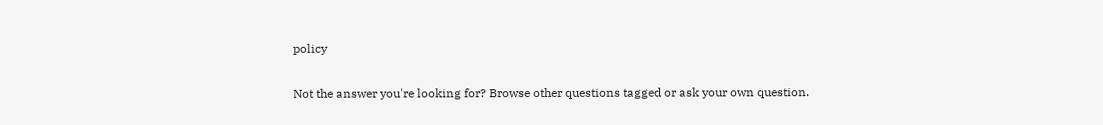policy

Not the answer you're looking for? Browse other questions tagged or ask your own question.